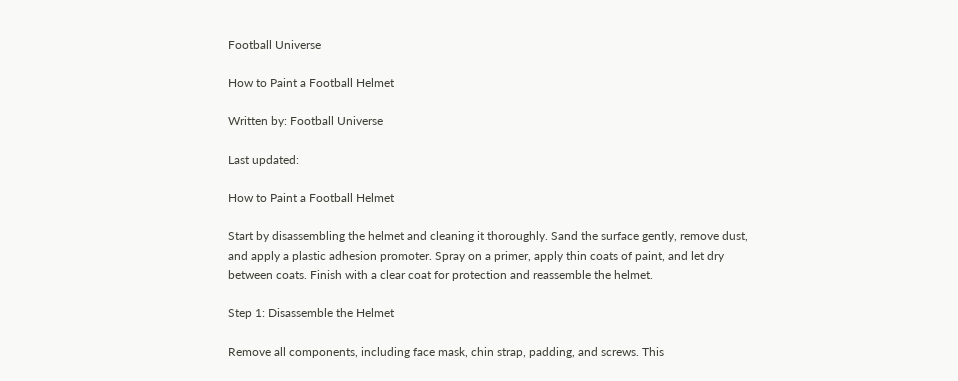Football Universe

How to Paint a Football Helmet

Written by: Football Universe

Last updated:

How to Paint a Football Helmet

Start by disassembling the helmet and cleaning it thoroughly. Sand the surface gently, remove dust, and apply a plastic adhesion promoter. Spray on a primer, apply thin coats of paint, and let dry between coats. Finish with a clear coat for protection and reassemble the helmet.

Step 1: Disassemble the Helmet

Remove all components, including face mask, chin strap, padding, and screws. This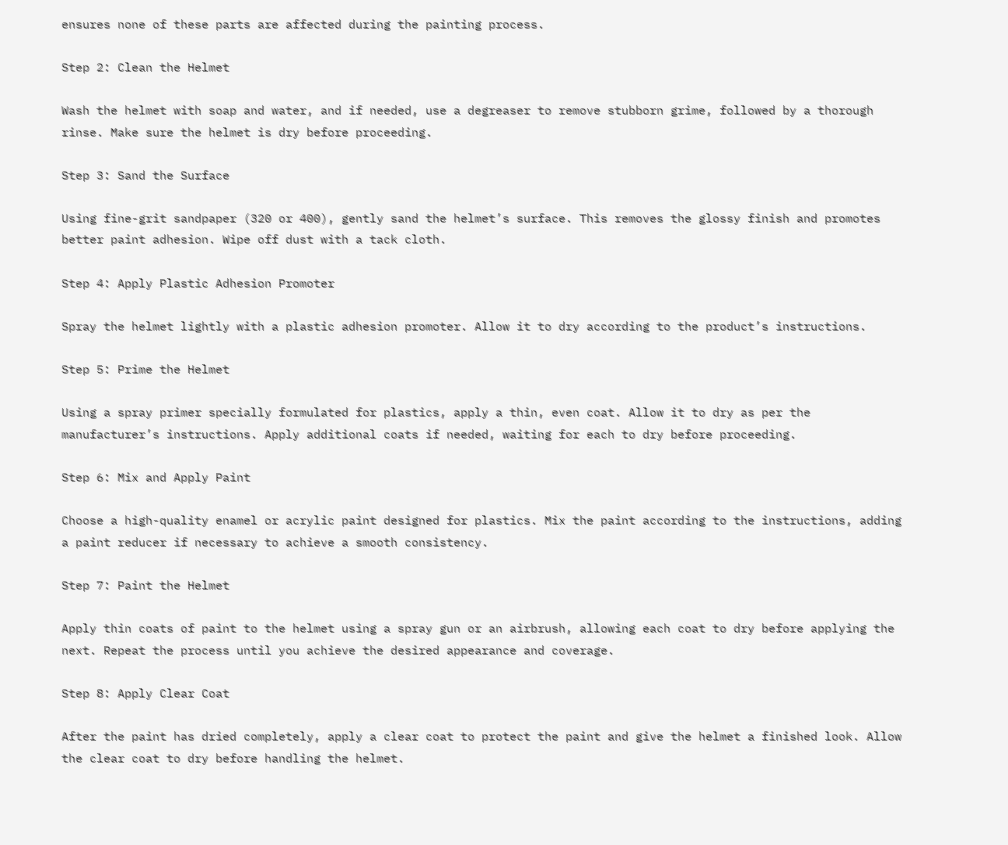ensures none of these parts are affected during the painting process.

Step 2: Clean the Helmet

Wash the helmet with soap and water, and if needed, use a degreaser to remove stubborn grime, followed by a thorough rinse. Make sure the helmet is dry before proceeding.

Step 3: Sand the Surface

Using fine-grit sandpaper (320 or 400), gently sand the helmet’s surface. This removes the glossy finish and promotes better paint adhesion. Wipe off dust with a tack cloth.

Step 4: Apply Plastic Adhesion Promoter

Spray the helmet lightly with a plastic adhesion promoter. Allow it to dry according to the product’s instructions.

Step 5: Prime the Helmet

Using a spray primer specially formulated for plastics, apply a thin, even coat. Allow it to dry as per the manufacturer’s instructions. Apply additional coats if needed, waiting for each to dry before proceeding.

Step 6: Mix and Apply Paint

Choose a high-quality enamel or acrylic paint designed for plastics. Mix the paint according to the instructions, adding a paint reducer if necessary to achieve a smooth consistency.

Step 7: Paint the Helmet

Apply thin coats of paint to the helmet using a spray gun or an airbrush, allowing each coat to dry before applying the next. Repeat the process until you achieve the desired appearance and coverage.

Step 8: Apply Clear Coat

After the paint has dried completely, apply a clear coat to protect the paint and give the helmet a finished look. Allow the clear coat to dry before handling the helmet.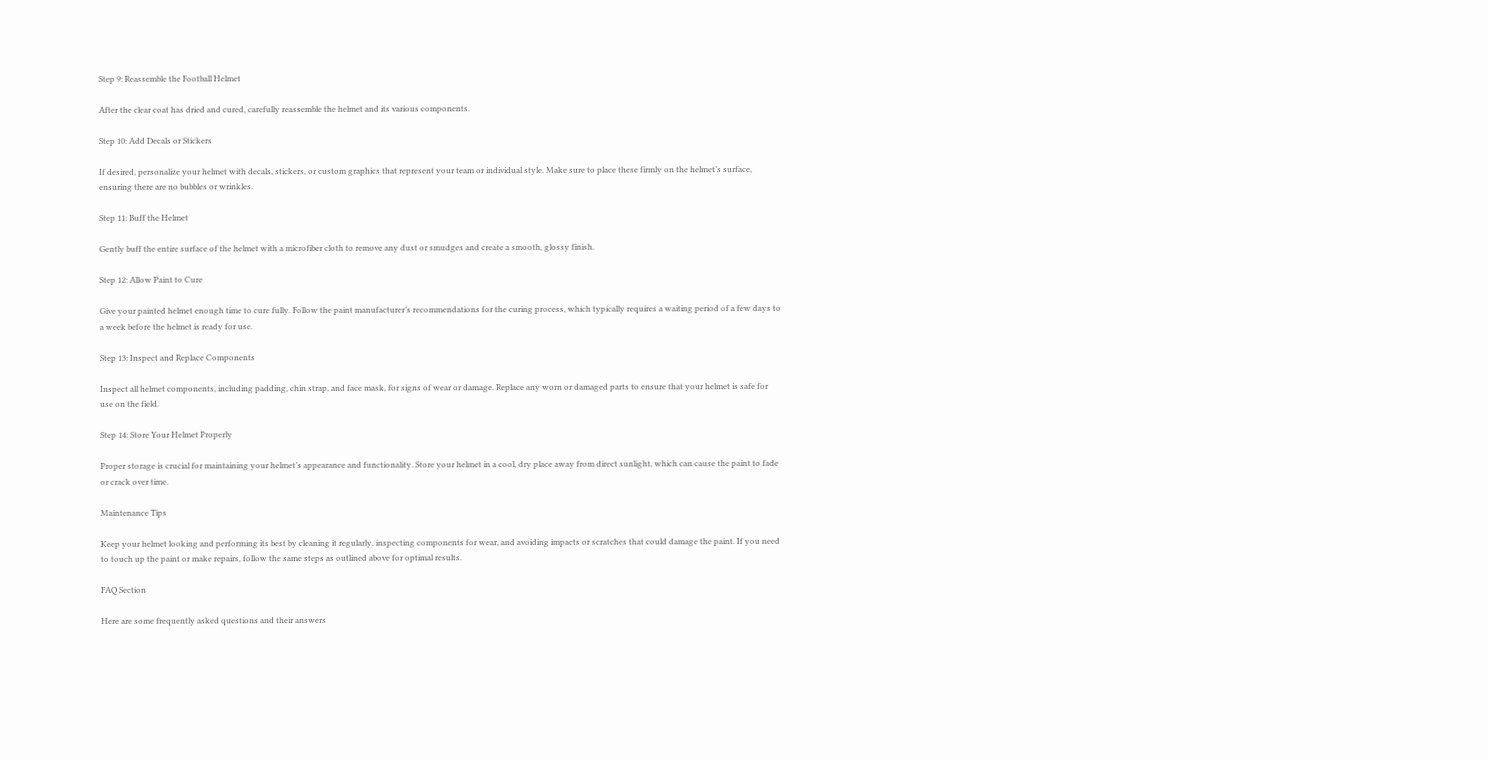Step 9: Reassemble the Football Helmet

After the clear coat has dried and cured, carefully reassemble the helmet and its various components.

Step 10: Add Decals or Stickers

If desired, personalize your helmet with decals, stickers, or custom graphics that represent your team or individual style. Make sure to place these firmly on the helmet’s surface, ensuring there are no bubbles or wrinkles.

Step 11: Buff the Helmet

Gently buff the entire surface of the helmet with a microfiber cloth to remove any dust or smudges and create a smooth, glossy finish.

Step 12: Allow Paint to Cure

Give your painted helmet enough time to cure fully. Follow the paint manufacturer’s recommendations for the curing process, which typically requires a waiting period of a few days to a week before the helmet is ready for use.

Step 13: Inspect and Replace Components

Inspect all helmet components, including padding, chin strap, and face mask, for signs of wear or damage. Replace any worn or damaged parts to ensure that your helmet is safe for use on the field.

Step 14: Store Your Helmet Properly

Proper storage is crucial for maintaining your helmet’s appearance and functionality. Store your helmet in a cool, dry place away from direct sunlight, which can cause the paint to fade or crack over time.

Maintenance Tips

Keep your helmet looking and performing its best by cleaning it regularly, inspecting components for wear, and avoiding impacts or scratches that could damage the paint. If you need to touch up the paint or make repairs, follow the same steps as outlined above for optimal results.

FAQ Section

Here are some frequently asked questions and their answers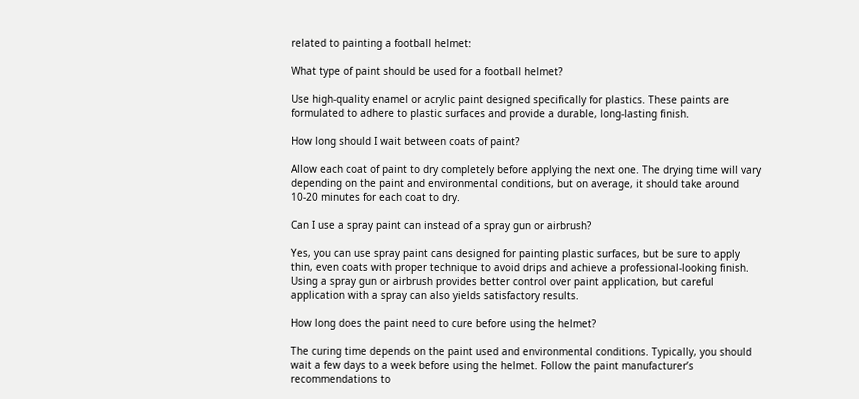related to painting a football helmet:

What type of paint should be used for a football helmet?

Use high-quality enamel or acrylic paint designed specifically for plastics. These paints are formulated to adhere to plastic surfaces and provide a durable, long-lasting finish.

How long should I wait between coats of paint?

Allow each coat of paint to dry completely before applying the next one. The drying time will vary depending on the paint and environmental conditions, but on average, it should take around 10-20 minutes for each coat to dry.

Can I use a spray paint can instead of a spray gun or airbrush?

Yes, you can use spray paint cans designed for painting plastic surfaces, but be sure to apply thin, even coats with proper technique to avoid drips and achieve a professional-looking finish. Using a spray gun or airbrush provides better control over paint application, but careful application with a spray can also yields satisfactory results.

How long does the paint need to cure before using the helmet?

The curing time depends on the paint used and environmental conditions. Typically, you should wait a few days to a week before using the helmet. Follow the paint manufacturer’s recommendations to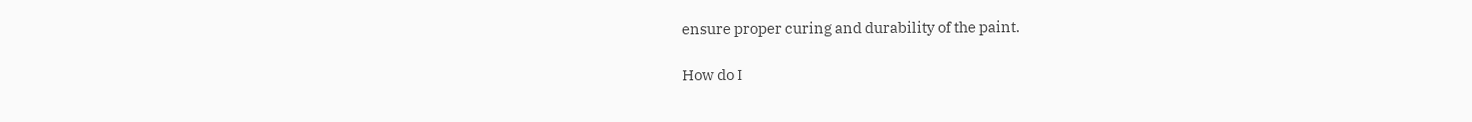ensure proper curing and durability of the paint.

How do I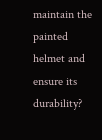maintain the painted helmet and ensure its durability?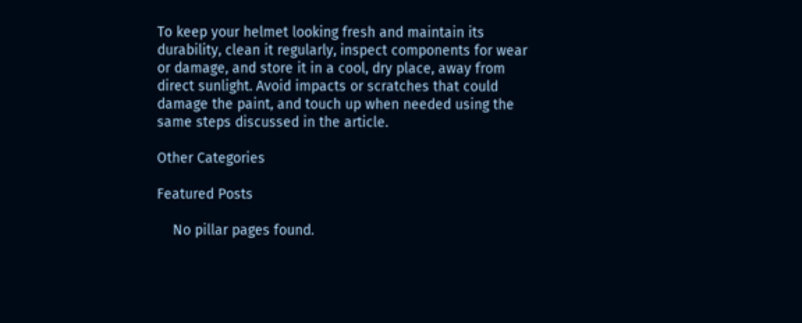To keep your helmet looking fresh and maintain its durability, clean it regularly, inspect components for wear or damage, and store it in a cool, dry place, away from direct sunlight. Avoid impacts or scratches that could damage the paint, and touch up when needed using the same steps discussed in the article.

Other Categories

Featured Posts

    No pillar pages found.